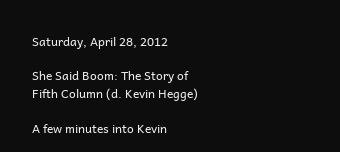Saturday, April 28, 2012

She Said Boom: The Story of Fifth Column (d. Kevin Hegge)

A few minutes into Kevin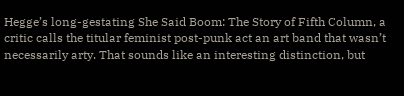Hegge’s long-gestating She Said Boom: The Story of Fifth Column, a critic calls the titular feminist post-punk act an art band that wasn’t necessarily arty. That sounds like an interesting distinction, but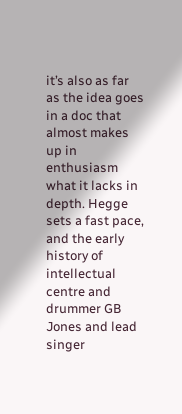it’s also as far as the idea goes in a doc that almost makes up in enthusiasm what it lacks in depth. Hegge sets a fast pace, and the early history of intellectual centre and drummer GB Jones and lead singer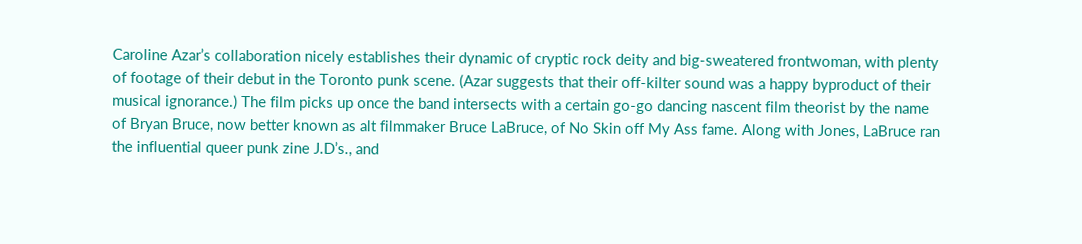Caroline Azar’s collaboration nicely establishes their dynamic of cryptic rock deity and big-sweatered frontwoman, with plenty of footage of their debut in the Toronto punk scene. (Azar suggests that their off-kilter sound was a happy byproduct of their musical ignorance.) The film picks up once the band intersects with a certain go-go dancing nascent film theorist by the name of Bryan Bruce, now better known as alt filmmaker Bruce LaBruce, of No Skin off My Ass fame. Along with Jones, LaBruce ran the influential queer punk zine J.D’s., and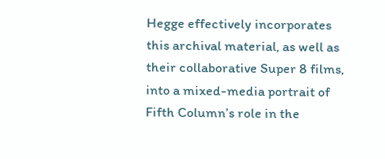Hegge effectively incorporates this archival material, as well as their collaborative Super 8 films, into a mixed-media portrait of Fifth Column’s role in the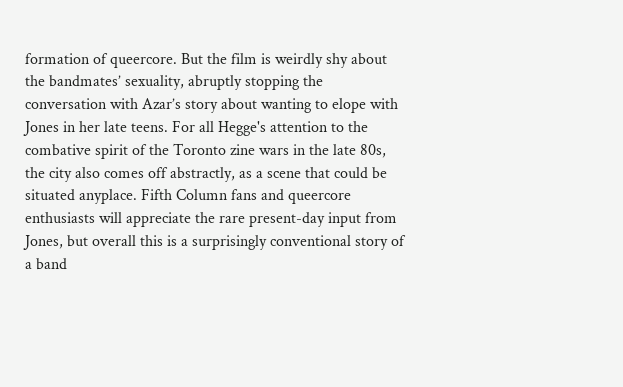formation of queercore. But the film is weirdly shy about the bandmates’ sexuality, abruptly stopping the conversation with Azar’s story about wanting to elope with Jones in her late teens. For all Hegge's attention to the combative spirit of the Toronto zine wars in the late 80s, the city also comes off abstractly, as a scene that could be situated anyplace. Fifth Column fans and queercore enthusiasts will appreciate the rare present-day input from Jones, but overall this is a surprisingly conventional story of a band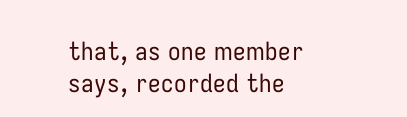that, as one member says, recorded the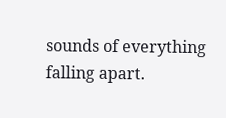sounds of everything falling apart.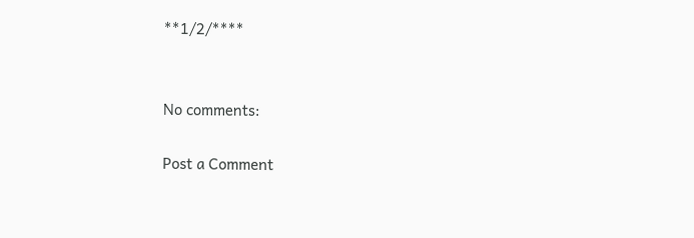**1/2/****


No comments:

Post a Comment